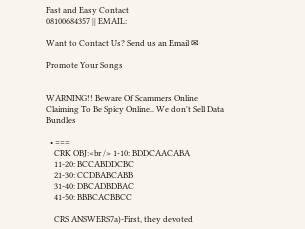Fast and Easy Contact
08100684357 || EMAIL:

Want to Contact Us? Send us an Email ✉

Promote Your Songs


WARNING!! Beware Of Scammers Online
Claiming To Be Spicy Online.. We don't Sell Data Bundles

  • ===
    CRK OBJ:<br /> 1-10: BDDCAACABA
    11-20: BCCABDDCBC
    21-30: CCDBABCABB
    31-40: DBCADBDBAC
    41-50: BBBCACBBCC

    CRS ANSWERS7a)-First, they devoted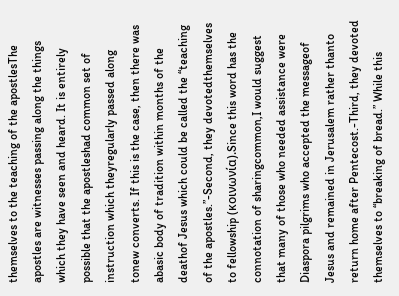themselves to the teaching of the apostlesThe apostles are witnesses passing along the things which they have seen and heard. It is entirely possible that the apostleshad common set of instruction which theyregularly passed along tonew converts. If this is the case, then there was abasic body of tradition within months of the deathof Jesus which could be called the “teaching of the apostles.”-Second, they devotedthemselves to fellowship (κοινωνία).Since this word has the connotation of sharingcommon,I would suggest that many of those who needed assistance were Diaspora pilgrims who accepted the messageof Jesus and remained in Jerusalem rather thanto return home after Pentecost.-Third, they devoted themselves to “breaking of bread.” While this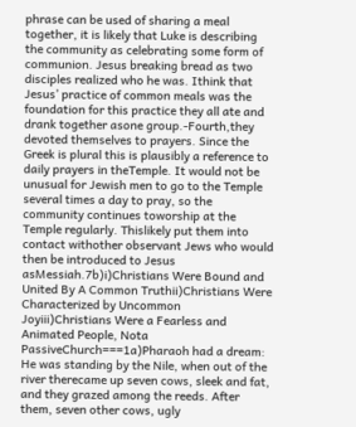phrase can be used of sharing a meal together, it is likely that Luke is describing the community as celebrating some form of communion. Jesus breaking bread as two disciples realized who he was. Ithink that Jesus’ practice of common meals was the foundation for this practice they all ate and drank together asone group.-Fourth,they devoted themselves to prayers. Since the Greek is plural this is plausibly a reference to daily prayers in theTemple. It would not be unusual for Jewish men to go to the Temple several times a day to pray, so the community continues toworship at the Temple regularly. Thislikely put them into contact withother observant Jews who would then be introduced to Jesus asMessiah.7b)i)Christians Were Bound and United By A Common Truthii)Christians Were Characterized by Uncommon Joyiii)Christians Were a Fearless and Animated People, Nota PassiveChurch===1a)Pharaoh had a dream: He was standing by the Nile, when out of the river therecame up seven cows, sleek and fat, and they grazed among the reeds. After them, seven other cows, ugly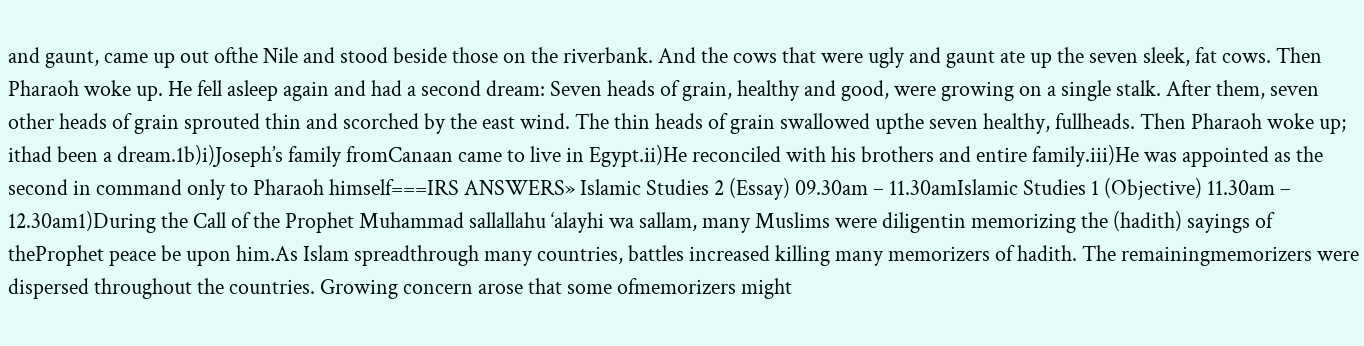and gaunt, came up out ofthe Nile and stood beside those on the riverbank. And the cows that were ugly and gaunt ate up the seven sleek, fat cows. Then Pharaoh woke up. He fell asleep again and had a second dream: Seven heads of grain, healthy and good, were growing on a single stalk. After them, seven other heads of grain sprouted thin and scorched by the east wind. The thin heads of grain swallowed upthe seven healthy, fullheads. Then Pharaoh woke up; ithad been a dream.1b)i)Joseph’s family fromCanaan came to live in Egypt.ii)He reconciled with his brothers and entire family.iii)He was appointed as the second in command only to Pharaoh himself===IRS ANSWERS» Islamic Studies 2 (Essay) 09.30am – 11.30amIslamic Studies 1 (Objective) 11.30am – 12.30am1)During the Call of the Prophet Muhammad sallallahu ‘alayhi wa sallam, many Muslims were diligentin memorizing the (hadith) sayings of theProphet peace be upon him.As Islam spreadthrough many countries, battles increased killing many memorizers of hadith. The remainingmemorizers were dispersed throughout the countries. Growing concern arose that some ofmemorizers might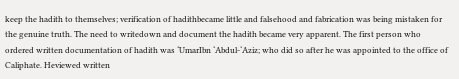keep the hadith to themselves; verification of hadithbecame little and falsehood and fabrication was being mistaken for the genuine truth. The need to writedown and document the hadith became very apparent. The first person who ordered written documentation of hadith was ‘UmarIbn ‘Abdul-‘Aziz; who did so after he was appointed to the office of Caliphate. Heviewed written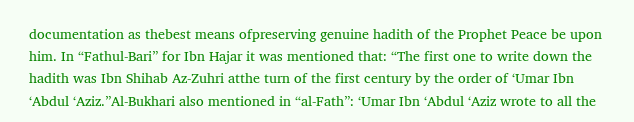documentation as thebest means ofpreserving genuine hadith of the Prophet Peace be upon him. In “Fathul-Bari” for Ibn Hajar it was mentioned that: “The first one to write down the hadith was Ibn Shihab Az-Zuhri atthe turn of the first century by the order of ‘Umar Ibn ‘Abdul ‘Aziz.”Al-Bukhari also mentioned in “al-Fath”: ‘Umar Ibn ‘Abdul ‘Aziz wrote to all the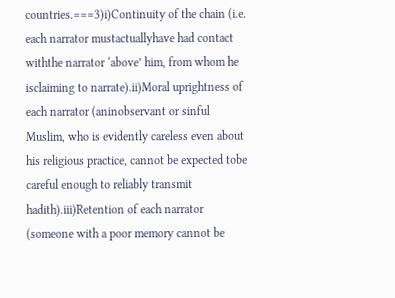countries.===3)i)Continuity of the chain (i.e. each narrator mustactuallyhave had contact withthe narrator ‘above’ him, from whom he isclaiming to narrate).ii)Moral uprightness of each narrator (aninobservant or sinful Muslim, who is evidently careless even about his religious practice, cannot be expected tobe careful enough to reliably transmit hadith).iii)Retention of each narrator (someone with a poor memory cannot be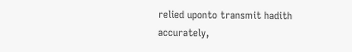relied uponto transmit hadith accurately,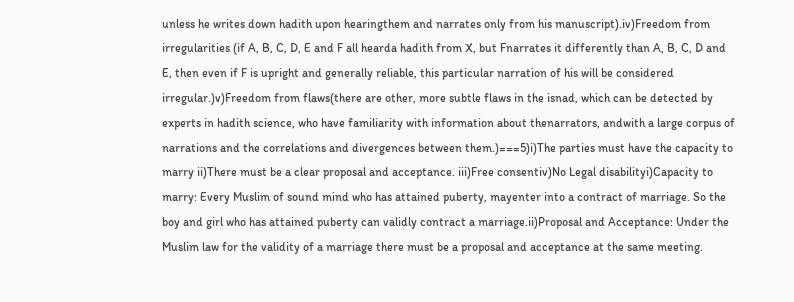unless he writes down hadith upon hearingthem and narrates only from his manuscript).iv)Freedom from irregularities (if A, B, C, D, E and F all hearda hadith from X, but Fnarrates it differently than A, B, C, D and E, then even if F is upright and generally reliable, this particular narration of his will be considered irregular.)v)Freedom from flaws(there are other, more subtle flaws in the isnad, which can be detected by experts in hadith science, who have familiarity with information about thenarrators, andwith a large corpus of narrations and the correlations and divergences between them.)===5)i)The parties must have the capacity to marry ii)There must be a clear proposal and acceptance. iii)Free consentiv)No Legal disabilityi)Capacity to marry: Every Muslim of sound mind who has attained puberty, mayenter into a contract of marriage. So the boy and girl who has attained puberty can validly contract a marriage.ii)Proposal and Acceptance: Under the Muslim law for the validity of a marriage there must be a proposal and acceptance at the same meeting.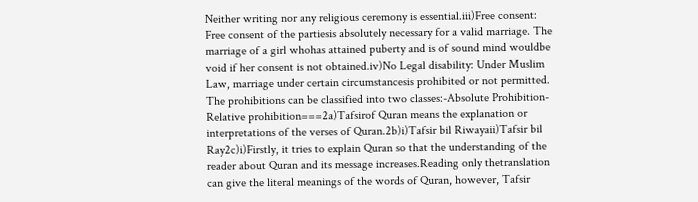Neither writing nor any religious ceremony is essential.iii)Free consent: Free consent of the partiesis absolutely necessary for a valid marriage. The marriage of a girl whohas attained puberty and is of sound mind wouldbe void if her consent is not obtained.iv)No Legal disability: Under Muslim Law, marriage under certain circumstancesis prohibited or not permitted. The prohibitions can be classified into two classes:-Absolute Prohibition-Relative prohibition===2a)Tafsirof Quran means the explanation or interpretations of the verses of Quran.2b)i)Tafsir bil Riwayaii)Tafsir bil Ray2c)i)Firstly, it tries to explain Quran so that the understanding of the reader about Quran and its message increases.Reading only thetranslation can give the literal meanings of the words of Quran, however, Tafsir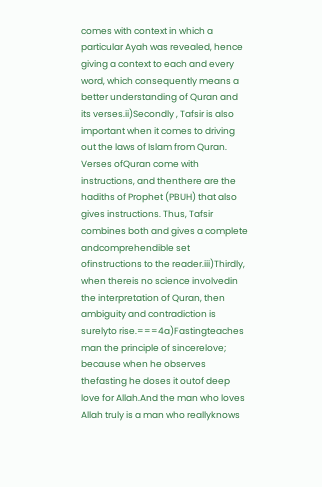comes with context in which a particular Ayah was revealed, hence giving a context to each and every word, which consequently means a better understanding of Quran and its verses.ii)Secondly , Tafsir is also important when it comes to driving out the laws of Islam from Quran. Verses ofQuran come with instructions, and thenthere are the hadiths of Prophet (PBUH) that also gives instructions. Thus, Tafsir combines both and gives a complete andcomprehendible set ofinstructions to the reader.iii)Thirdly, when thereis no science involvedin the interpretation of Quran, then ambiguity and contradiction is surelyto rise.===4a)Fastingteaches man the principle of sincerelove; because when he observes thefasting he doses it outof deep love for Allah.And the man who loves Allah truly is a man who reallyknows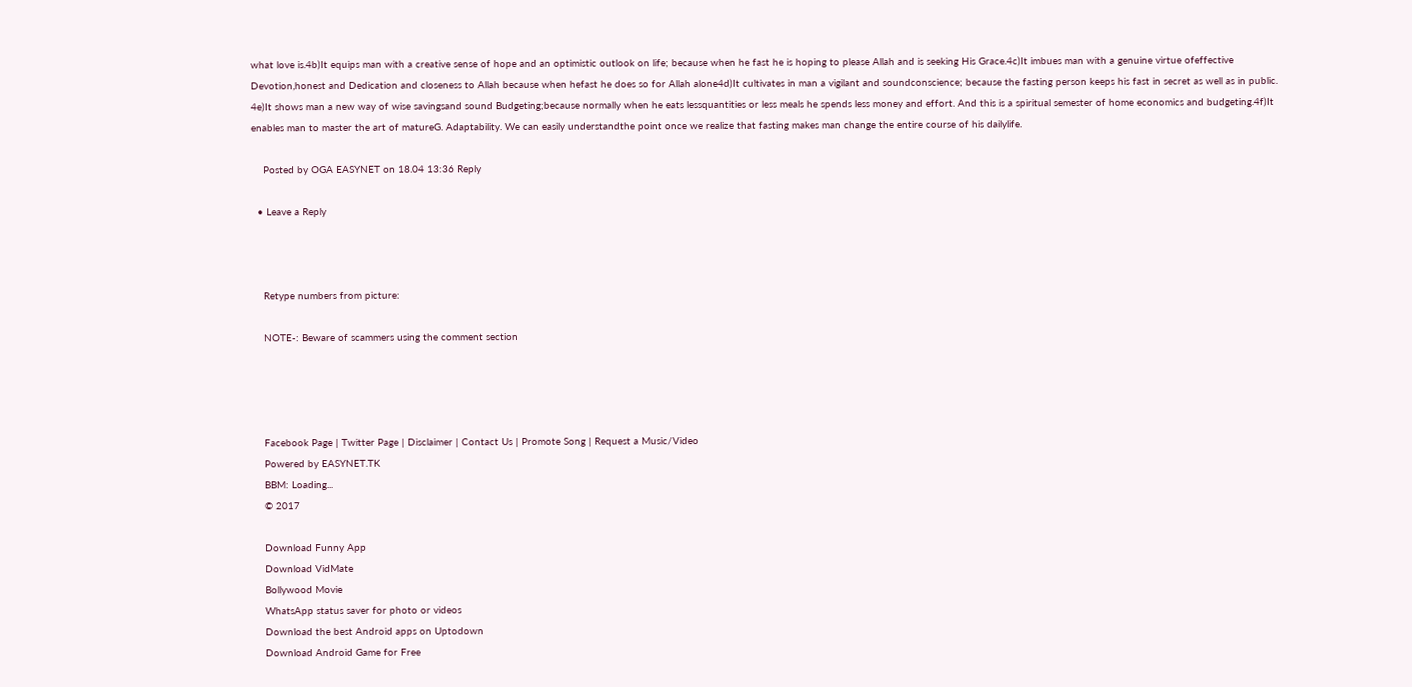what love is.4b)It equips man with a creative sense of hope and an optimistic outlook on life; because when he fast he is hoping to please Allah and is seeking His Grace.4c)It imbues man with a genuine virtue ofeffective Devotion,honest and Dedication and closeness to Allah because when hefast he does so for Allah alone4d)It cultivates in man a vigilant and soundconscience; because the fasting person keeps his fast in secret as well as in public. 4e)It shows man a new way of wise savingsand sound Budgeting;because normally when he eats lessquantities or less meals he spends less money and effort. And this is a spiritual semester of home economics and budgeting.4f)It enables man to master the art of matureG. Adaptability. We can easily understandthe point once we realize that fasting makes man change the entire course of his dailylife.

    Posted by OGA EASYNET on 18.04 13:36 Reply

  • Leave a Reply



    Retype numbers from picture:

    NOTE-: Beware of scammers using the comment section




    Facebook Page | Twitter Page | Disclaimer | Contact Us | Promote Song | Request a Music/Video
    Powered by EASYNET.TK
    BBM: Loading...
    © 2017

    Download Funny App
    Download VidMate
    Bollywood Movie
    WhatsApp status saver for photo or videos
    Download the best Android apps on Uptodown
    Download Android Game for Free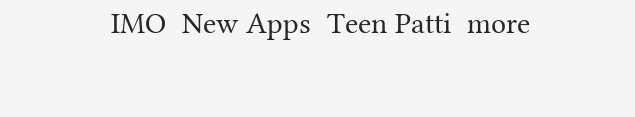IMO  New Apps  Teen Patti  more